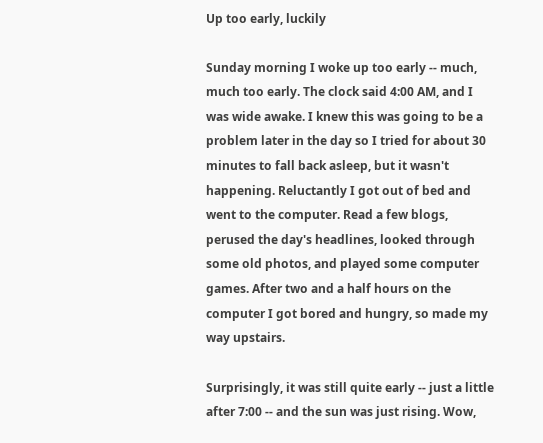Up too early, luckily

Sunday morning I woke up too early -- much, much too early. The clock said 4:00 AM, and I was wide awake. I knew this was going to be a problem later in the day so I tried for about 30 minutes to fall back asleep, but it wasn't happening. Reluctantly I got out of bed and went to the computer. Read a few blogs, perused the day's headlines, looked through some old photos, and played some computer games. After two and a half hours on the computer I got bored and hungry, so made my way upstairs.

Surprisingly, it was still quite early -- just a little after 7:00 -- and the sun was just rising. Wow,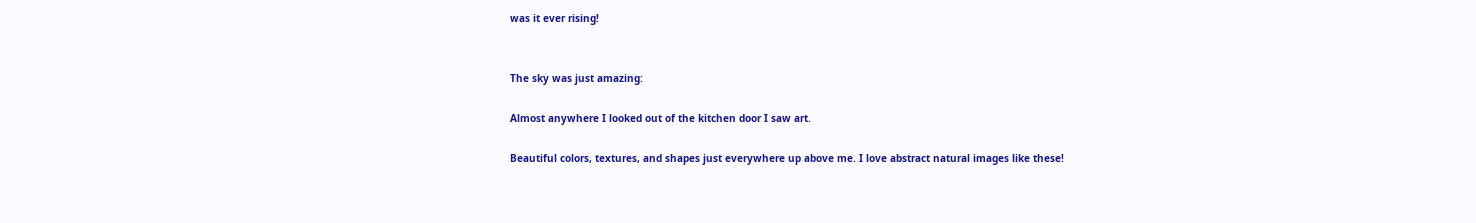was it ever rising!


The sky was just amazing:

Almost anywhere I looked out of the kitchen door I saw art.

Beautiful colors, textures, and shapes just everywhere up above me. I love abstract natural images like these!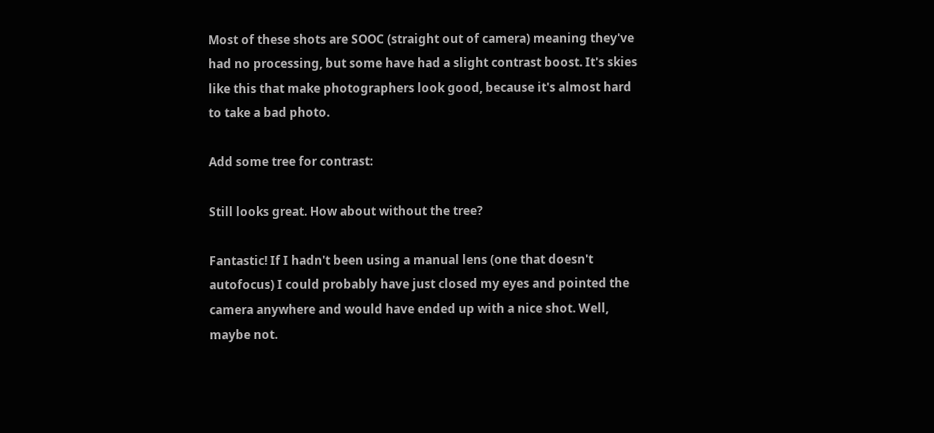Most of these shots are SOOC (straight out of camera) meaning they've had no processing, but some have had a slight contrast boost. It's skies like this that make photographers look good, because it's almost hard to take a bad photo.

Add some tree for contrast:

Still looks great. How about without the tree?

Fantastic! If I hadn't been using a manual lens (one that doesn't autofocus) I could probably have just closed my eyes and pointed the camera anywhere and would have ended up with a nice shot. Well, maybe not.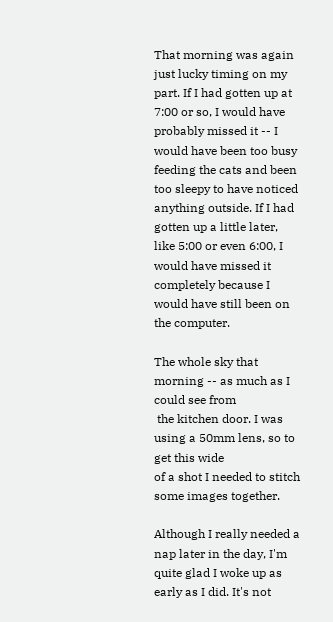That morning was again just lucky timing on my part. If I had gotten up at 7:00 or so, I would have probably missed it -- I would have been too busy feeding the cats and been too sleepy to have noticed anything outside. If I had gotten up a little later, like 5:00 or even 6:00, I would have missed it completely because I would have still been on the computer.

The whole sky that morning -- as much as I could see from
 the kitchen door. I was using a 50mm lens, so to get this wide
of a shot I needed to stitch some images together.

Although I really needed a nap later in the day, I'm quite glad I woke up as early as I did. It's not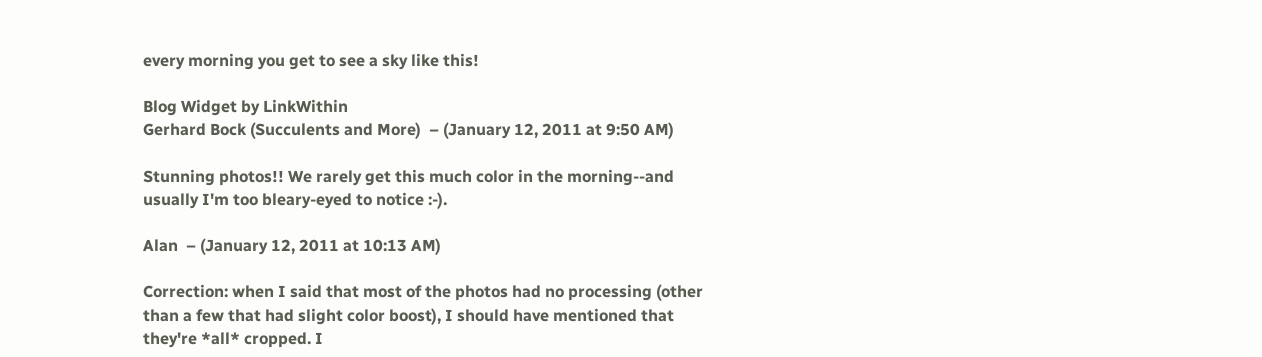every morning you get to see a sky like this!

Blog Widget by LinkWithin
Gerhard Bock (Succulents and More)  – (January 12, 2011 at 9:50 AM)

Stunning photos!! We rarely get this much color in the morning--and usually I'm too bleary-eyed to notice :-).

Alan  – (January 12, 2011 at 10:13 AM)

Correction: when I said that most of the photos had no processing (other than a few that had slight color boost), I should have mentioned that they're *all* cropped. I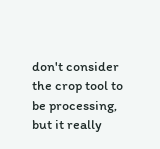don't consider the crop tool to be processing, but it really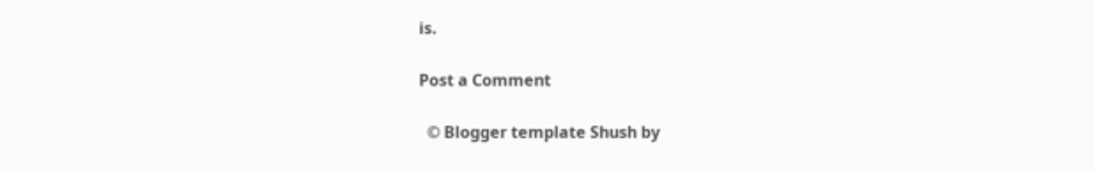is.

Post a Comment

  © Blogger template Shush by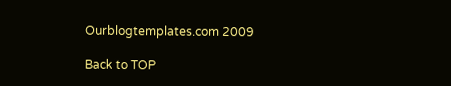Ourblogtemplates.com 2009

Back to TOP